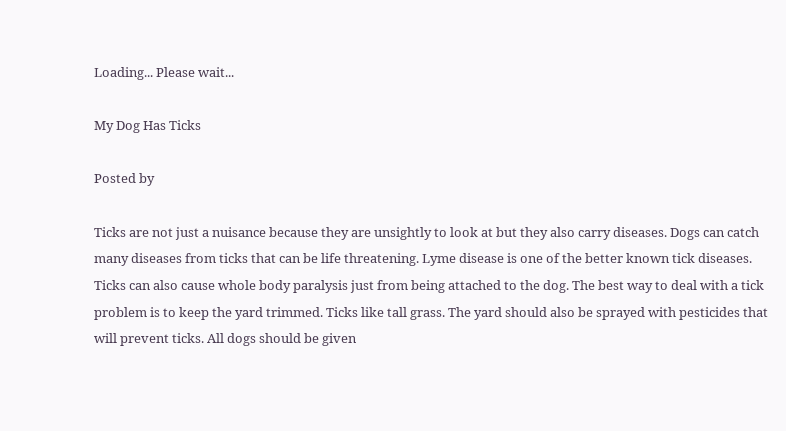Loading... Please wait...

My Dog Has Ticks

Posted by

Ticks are not just a nuisance because they are unsightly to look at but they also carry diseases. Dogs can catch many diseases from ticks that can be life threatening. Lyme disease is one of the better known tick diseases. Ticks can also cause whole body paralysis just from being attached to the dog. The best way to deal with a tick problem is to keep the yard trimmed. Ticks like tall grass. The yard should also be sprayed with pesticides that will prevent ticks. All dogs should be given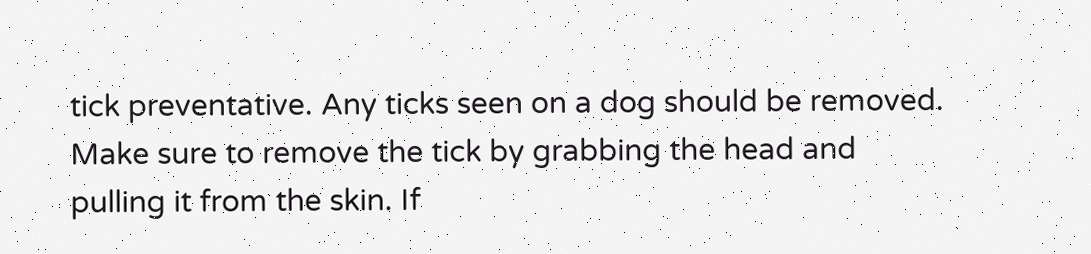tick preventative. Any ticks seen on a dog should be removed. Make sure to remove the tick by grabbing the head and pulling it from the skin. If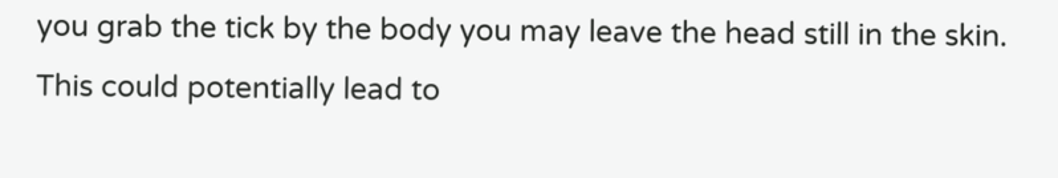you grab the tick by the body you may leave the head still in the skin. This could potentially lead to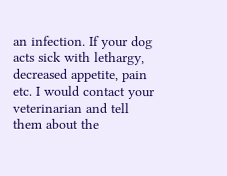an infection. If your dog acts sick with lethargy, decreased appetite, pain etc. I would contact your veterinarian and tell them about the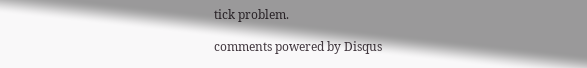tick problem.

comments powered by Disqus